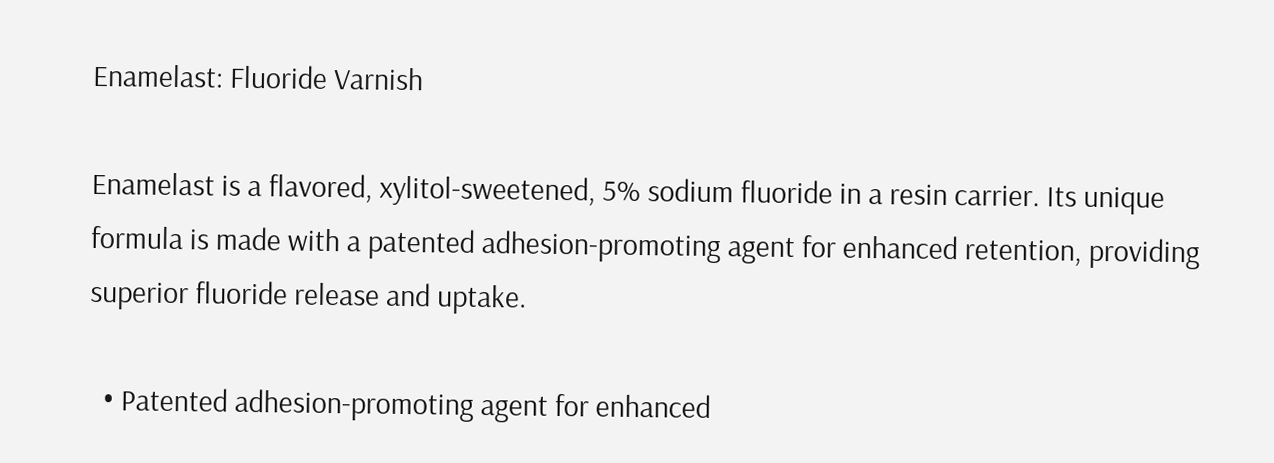Enamelast: Fluoride Varnish

Enamelast is a flavored, xylitol-sweetened, 5% sodium fluoride in a resin carrier. Its unique formula is made with a patented adhesion-promoting agent for enhanced retention, providing superior fluoride release and uptake.

  • Patented adhesion-promoting agent for enhanced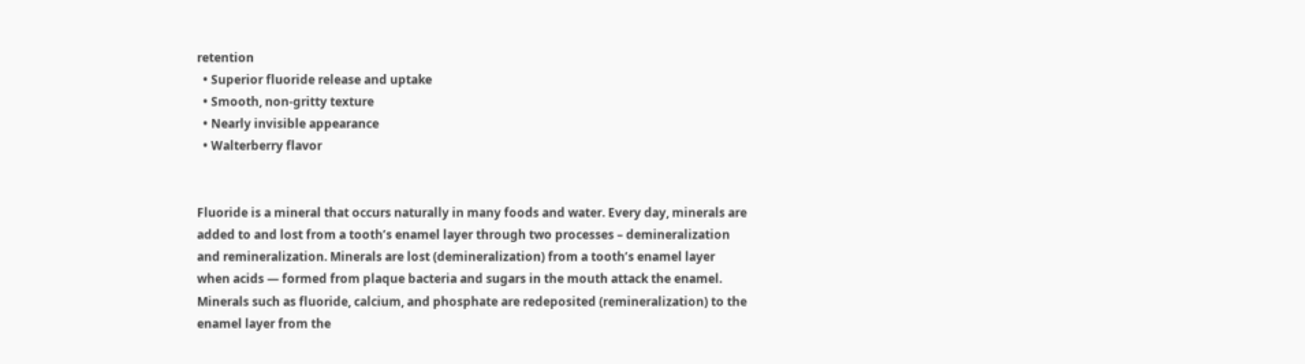retention
  • Superior fluoride release and uptake
  • Smooth, non-gritty texture
  • Nearly invisible appearance
  • Walterberry flavor


Fluoride is a mineral that occurs naturally in many foods and water. Every day, minerals are added to and lost from a tooth’s enamel layer through two processes – demineralization and remineralization. Minerals are lost (demineralization) from a tooth’s enamel layer when acids — formed from plaque bacteria and sugars in the mouth attack the enamel. Minerals such as fluoride, calcium, and phosphate are redeposited (remineralization) to the enamel layer from the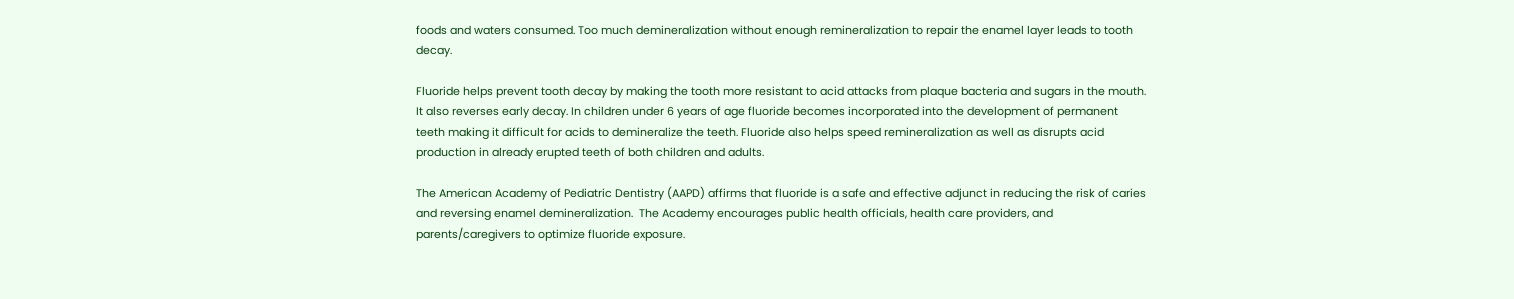foods and waters consumed. Too much demineralization without enough remineralization to repair the enamel layer leads to tooth decay.

Fluoride helps prevent tooth decay by making the tooth more resistant to acid attacks from plaque bacteria and sugars in the mouth. It also reverses early decay. In children under 6 years of age fluoride becomes incorporated into the development of permanent teeth making it difficult for acids to demineralize the teeth. Fluoride also helps speed remineralization as well as disrupts acid production in already erupted teeth of both children and adults.

The American Academy of Pediatric Dentistry (AAPD) affirms that fluoride is a safe and effective adjunct in reducing the risk of caries and reversing enamel demineralization.  The Academy encourages public health officials, health care providers, and parents/caregivers to optimize fluoride exposure.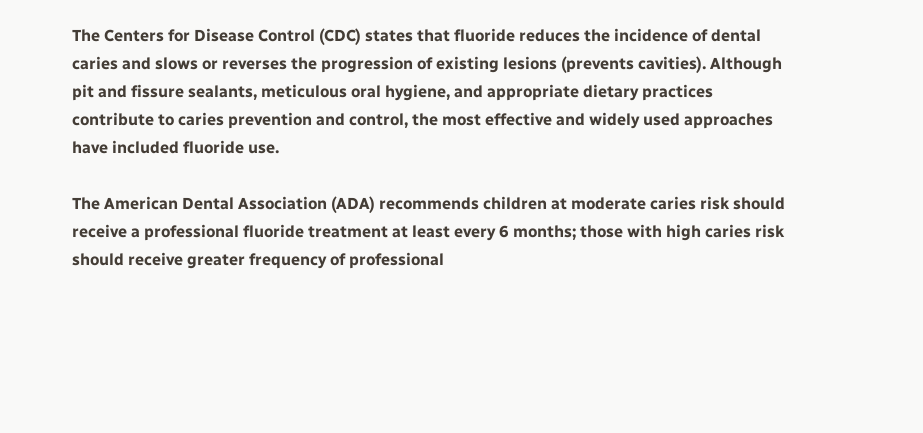The Centers for Disease Control (CDC) states that fluoride reduces the incidence of dental caries and slows or reverses the progression of existing lesions (prevents cavities). Although pit and fissure sealants, meticulous oral hygiene, and appropriate dietary practices contribute to caries prevention and control, the most effective and widely used approaches have included fluoride use.

The American Dental Association (ADA) recommends children at moderate caries risk should receive a professional fluoride treatment at least every 6 months; those with high caries risk should receive greater frequency of professional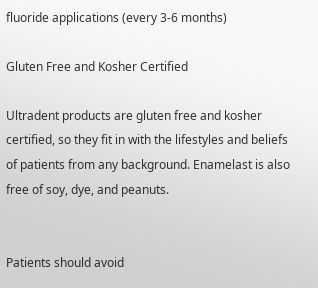fluoride applications (every 3-6 months)

Gluten Free and Kosher Certified

Ultradent products are gluten free and kosher certified, so they fit in with the lifestyles and beliefs of patients from any background. Enamelast is also free of soy, dye, and peanuts.


Patients should avoid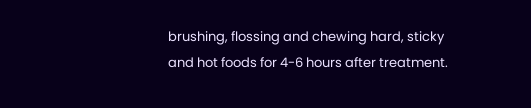brushing, flossing and chewing hard, sticky and hot foods for 4-6 hours after treatment.